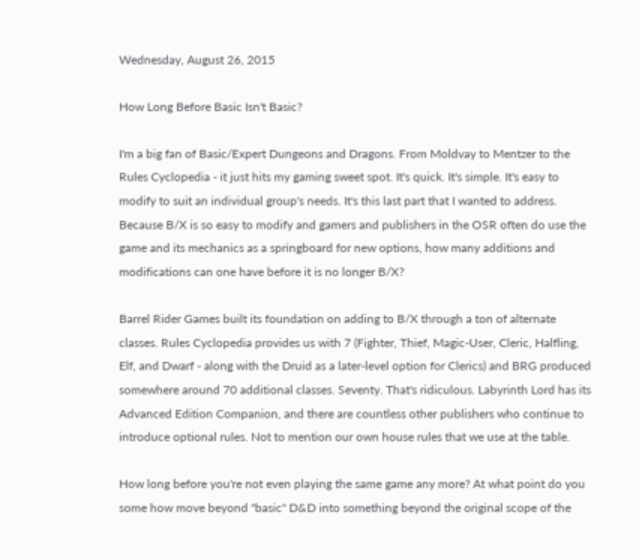Wednesday, August 26, 2015

How Long Before Basic Isn't Basic?

I'm a big fan of Basic/Expert Dungeons and Dragons. From Moldvay to Mentzer to the Rules Cyclopedia - it just hits my gaming sweet spot. It's quick. It's simple. It's easy to modify to suit an individual group's needs. It's this last part that I wanted to address. Because B/X is so easy to modify and gamers and publishers in the OSR often do use the game and its mechanics as a springboard for new options, how many additions and modifications can one have before it is no longer B/X?

Barrel Rider Games built its foundation on adding to B/X through a ton of alternate classes. Rules Cyclopedia provides us with 7 (Fighter, Thief, Magic-User, Cleric, Halfling, Elf, and Dwarf - along with the Druid as a later-level option for Clerics) and BRG produced somewhere around 70 additional classes. Seventy. That's ridiculous. Labyrinth Lord has its Advanced Edition Companion, and there are countless other publishers who continue to introduce optional rules. Not to mention our own house rules that we use at the table.

How long before you're not even playing the same game any more? At what point do you some how move beyond "basic" D&D into something beyond the original scope of the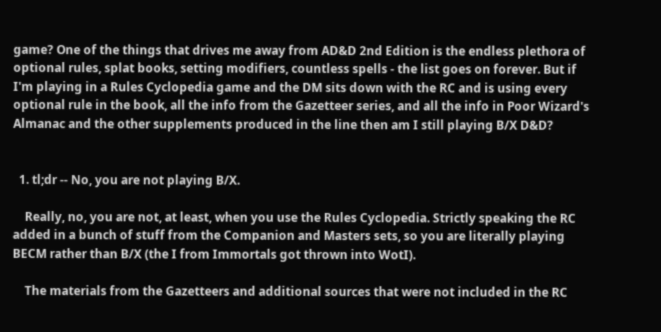game? One of the things that drives me away from AD&D 2nd Edition is the endless plethora of optional rules, splat books, setting modifiers, countless spells - the list goes on forever. But if I'm playing in a Rules Cyclopedia game and the DM sits down with the RC and is using every optional rule in the book, all the info from the Gazetteer series, and all the info in Poor Wizard's Almanac and the other supplements produced in the line then am I still playing B/X D&D?


  1. tl;dr -- No, you are not playing B/X.

    Really, no, you are not, at least, when you use the Rules Cyclopedia. Strictly speaking the RC added in a bunch of stuff from the Companion and Masters sets, so you are literally playing BECM rather than B/X (the I from Immortals got thrown into WotI).

    The materials from the Gazetteers and additional sources that were not included in the RC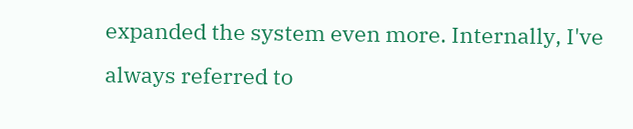expanded the system even more. Internally, I've always referred to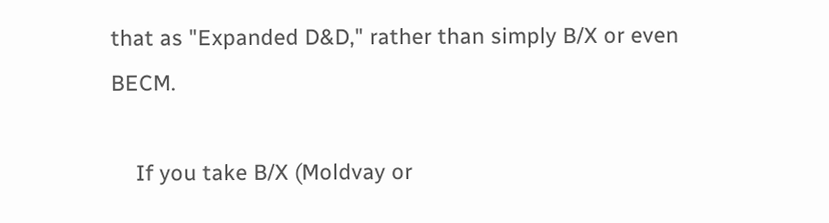that as "Expanded D&D," rather than simply B/X or even BECM.

    If you take B/X (Moldvay or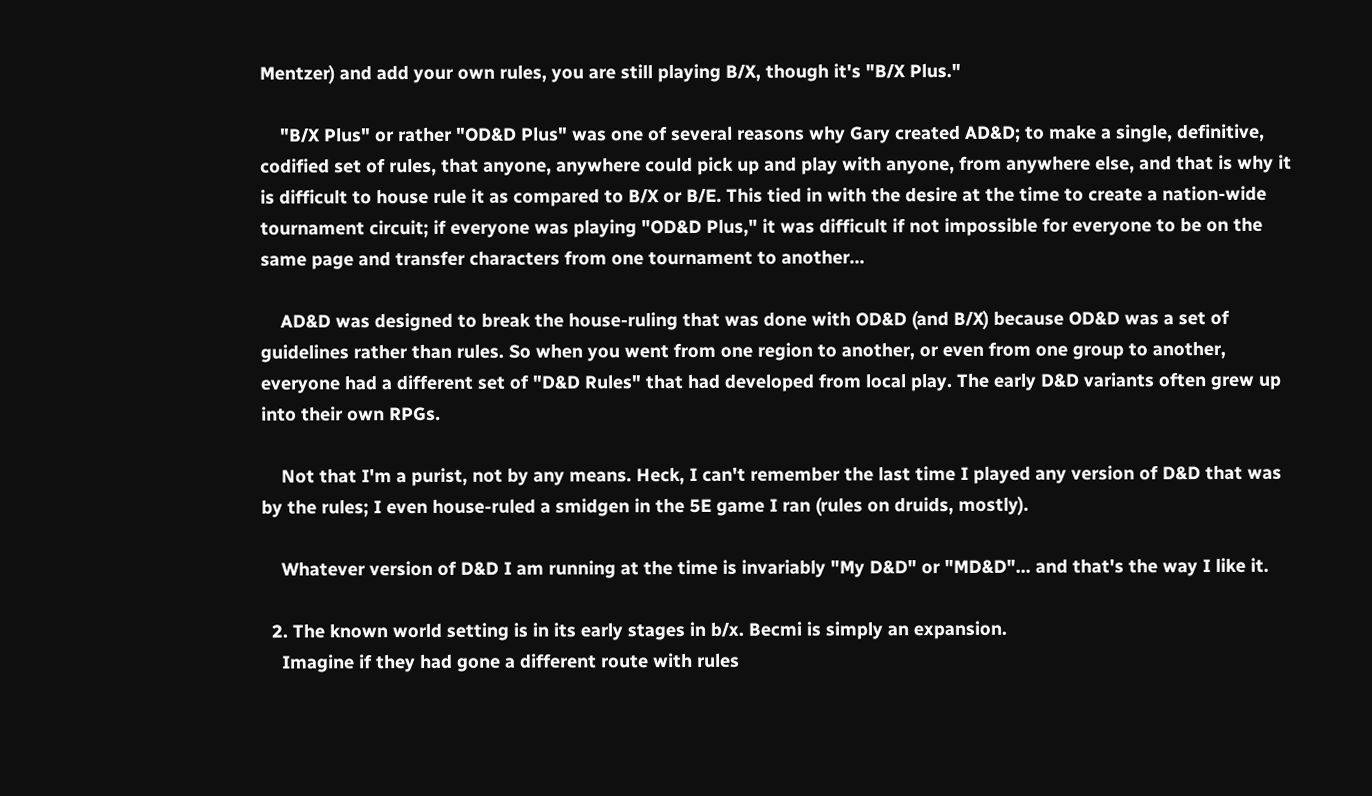Mentzer) and add your own rules, you are still playing B/X, though it's "B/X Plus."

    "B/X Plus" or rather "OD&D Plus" was one of several reasons why Gary created AD&D; to make a single, definitive, codified set of rules, that anyone, anywhere could pick up and play with anyone, from anywhere else, and that is why it is difficult to house rule it as compared to B/X or B/E. This tied in with the desire at the time to create a nation-wide tournament circuit; if everyone was playing "OD&D Plus," it was difficult if not impossible for everyone to be on the same page and transfer characters from one tournament to another...

    AD&D was designed to break the house-ruling that was done with OD&D (and B/X) because OD&D was a set of guidelines rather than rules. So when you went from one region to another, or even from one group to another, everyone had a different set of "D&D Rules" that had developed from local play. The early D&D variants often grew up into their own RPGs.

    Not that I'm a purist, not by any means. Heck, I can't remember the last time I played any version of D&D that was by the rules; I even house-ruled a smidgen in the 5E game I ran (rules on druids, mostly).

    Whatever version of D&D I am running at the time is invariably "My D&D" or "MD&D"... and that's the way I like it.

  2. The known world setting is in its early stages in b/x. Becmi is simply an expansion.
    Imagine if they had gone a different route with rules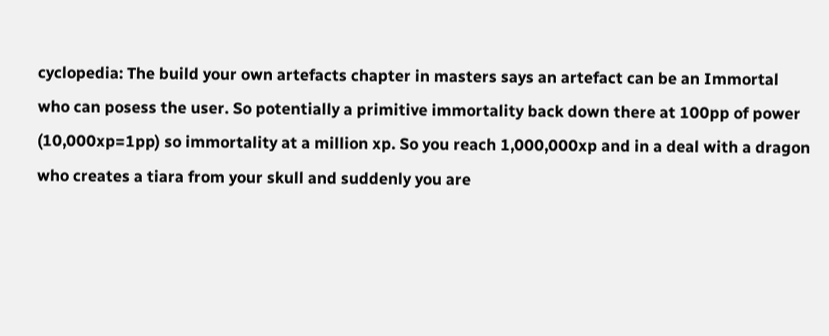cyclopedia: The build your own artefacts chapter in masters says an artefact can be an Immortal who can posess the user. So potentially a primitive immortality back down there at 100pp of power (10,000xp=1pp) so immortality at a million xp. So you reach 1,000,000xp and in a deal with a dragon who creates a tiara from your skull and suddenly you are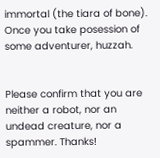immortal (the tiara of bone). Once you take posession of some adventurer, huzzah.


Please confirm that you are neither a robot, nor an undead creature, nor a spammer. Thanks!